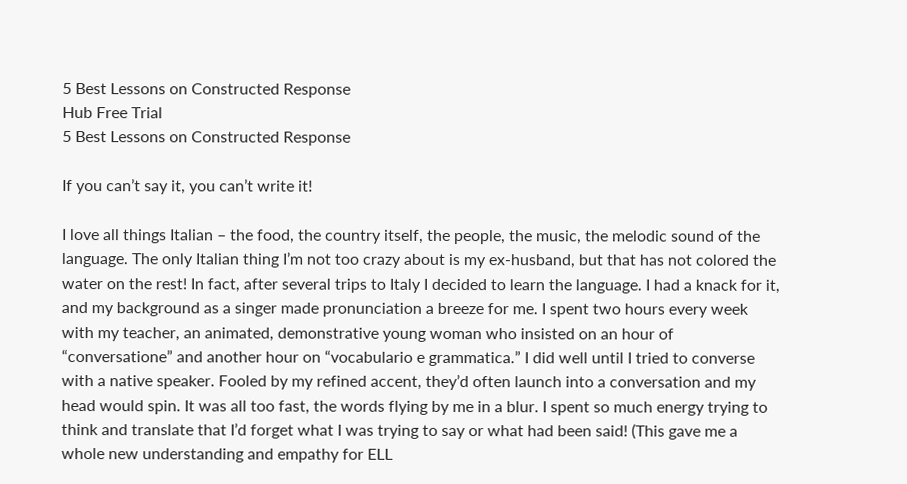5 Best Lessons on Constructed Response
Hub Free Trial
5 Best Lessons on Constructed Response

If you can’t say it, you can’t write it!

I love all things Italian – the food, the country itself, the people, the music, the melodic sound of the language. The only Italian thing I’m not too crazy about is my ex-husband, but that has not colored the water on the rest! In fact, after several trips to Italy I decided to learn the language. I had a knack for it, and my background as a singer made pronunciation a breeze for me. I spent two hours every week with my teacher, an animated, demonstrative young woman who insisted on an hour of “conversatione” and another hour on “vocabulario e grammatica.” I did well until I tried to converse with a native speaker. Fooled by my refined accent, they’d often launch into a conversation and my head would spin. It was all too fast, the words flying by me in a blur. I spent so much energy trying to think and translate that I’d forget what I was trying to say or what had been said! (This gave me a whole new understanding and empathy for ELL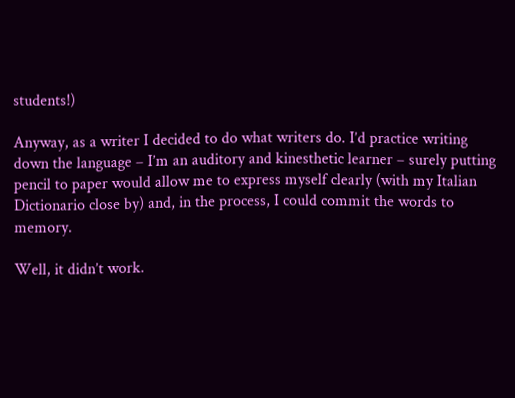students!)

Anyway, as a writer I decided to do what writers do. I’d practice writing down the language – I’m an auditory and kinesthetic learner – surely putting pencil to paper would allow me to express myself clearly (with my Italian Dictionario close by) and, in the process, I could commit the words to memory.

Well, it didn’t work.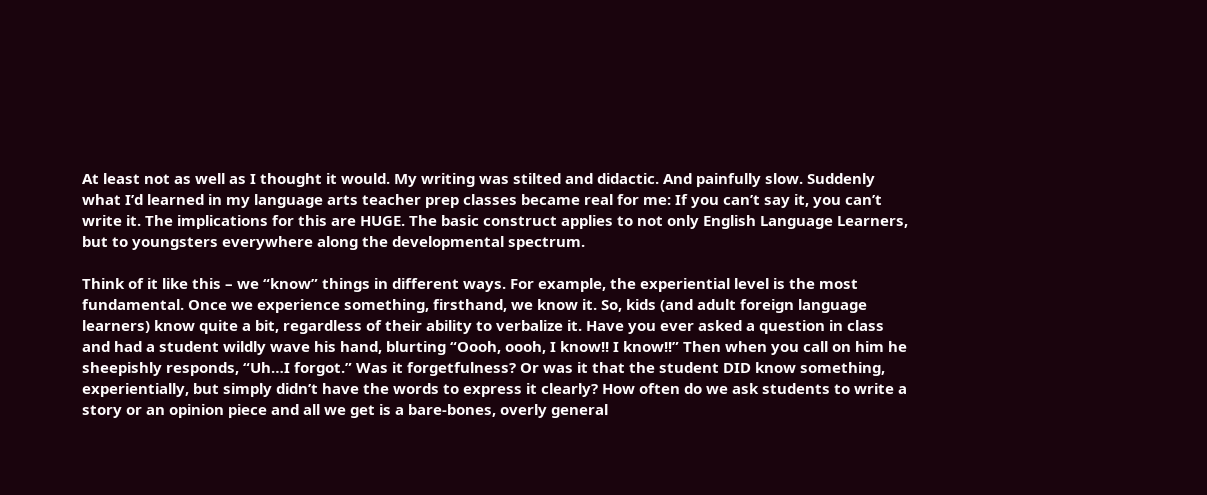At least not as well as I thought it would. My writing was stilted and didactic. And painfully slow. Suddenly what I’d learned in my language arts teacher prep classes became real for me: If you can’t say it, you can’t write it. The implications for this are HUGE. The basic construct applies to not only English Language Learners, but to youngsters everywhere along the developmental spectrum.

Think of it like this – we “know” things in different ways. For example, the experiential level is the most fundamental. Once we experience something, firsthand, we know it. So, kids (and adult foreign language learners) know quite a bit, regardless of their ability to verbalize it. Have you ever asked a question in class and had a student wildly wave his hand, blurting “Oooh, oooh, I know!! I know!!” Then when you call on him he sheepishly responds, “Uh…I forgot.” Was it forgetfulness? Or was it that the student DID know something, experientially, but simply didn’t have the words to express it clearly? How often do we ask students to write a story or an opinion piece and all we get is a bare-bones, overly general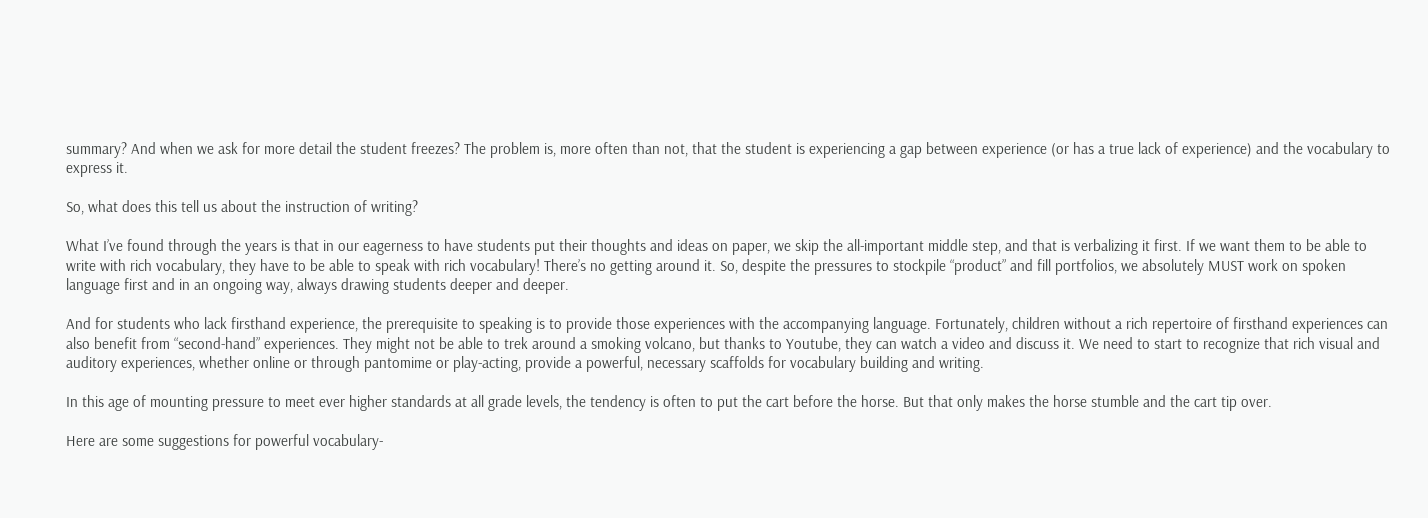summary? And when we ask for more detail the student freezes? The problem is, more often than not, that the student is experiencing a gap between experience (or has a true lack of experience) and the vocabulary to express it.

So, what does this tell us about the instruction of writing?

What I’ve found through the years is that in our eagerness to have students put their thoughts and ideas on paper, we skip the all-important middle step, and that is verbalizing it first. If we want them to be able to write with rich vocabulary, they have to be able to speak with rich vocabulary! There’s no getting around it. So, despite the pressures to stockpile “product” and fill portfolios, we absolutely MUST work on spoken language first and in an ongoing way, always drawing students deeper and deeper.

And for students who lack firsthand experience, the prerequisite to speaking is to provide those experiences with the accompanying language. Fortunately, children without a rich repertoire of firsthand experiences can also benefit from “second-hand” experiences. They might not be able to trek around a smoking volcano, but thanks to Youtube, they can watch a video and discuss it. We need to start to recognize that rich visual and auditory experiences, whether online or through pantomime or play-acting, provide a powerful, necessary scaffolds for vocabulary building and writing.

In this age of mounting pressure to meet ever higher standards at all grade levels, the tendency is often to put the cart before the horse. But that only makes the horse stumble and the cart tip over.

Here are some suggestions for powerful vocabulary-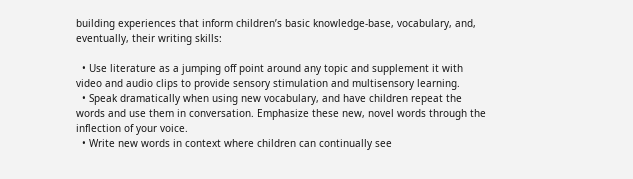building experiences that inform children’s basic knowledge-base, vocabulary, and, eventually, their writing skills:

  • Use literature as a jumping off point around any topic and supplement it with video and audio clips to provide sensory stimulation and multisensory learning.
  • Speak dramatically when using new vocabulary, and have children repeat the words and use them in conversation. Emphasize these new, novel words through the inflection of your voice.
  • Write new words in context where children can continually see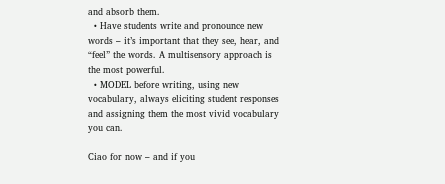and absorb them.
  • Have students write and pronounce new words – it’s important that they see, hear, and “feel” the words. A multisensory approach is the most powerful.
  • MODEL before writing, using new vocabulary, always eliciting student responses and assigning them the most vivid vocabulary you can.

Ciao for now – and if you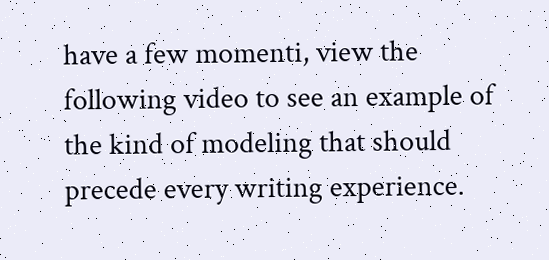have a few momenti, view the following video to see an example of the kind of modeling that should precede every writing experience.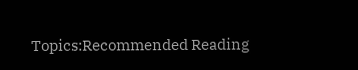Topics:Recommended Reading